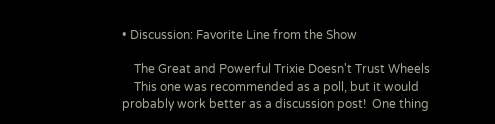• Discussion: Favorite Line from the Show

    The Great and Powerful Trixie Doesn't Trust Wheels
    This one was recommended as a poll, but it would probably work better as a discussion post!  One thing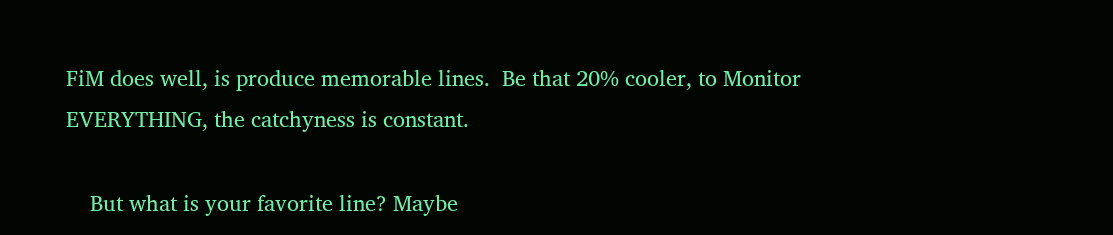FiM does well, is produce memorable lines.  Be that 20% cooler, to Monitor EVERYTHING, the catchyness is constant.

    But what is your favorite line? Maybe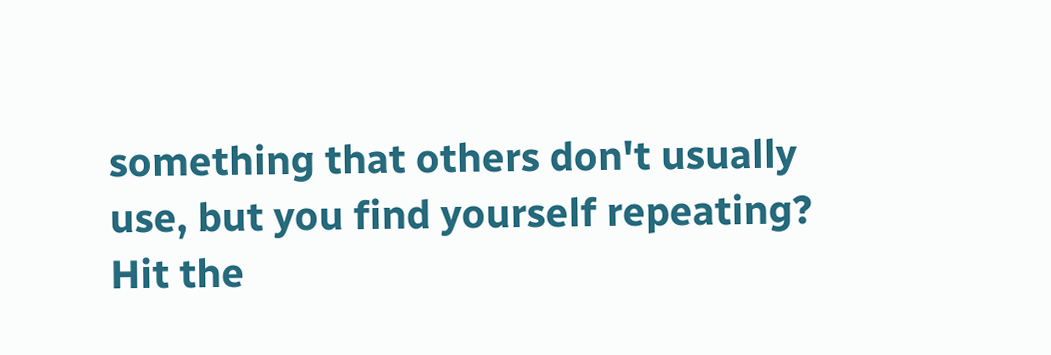something that others don't usually use, but you find yourself repeating?  Hit the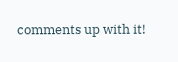comments up with it!